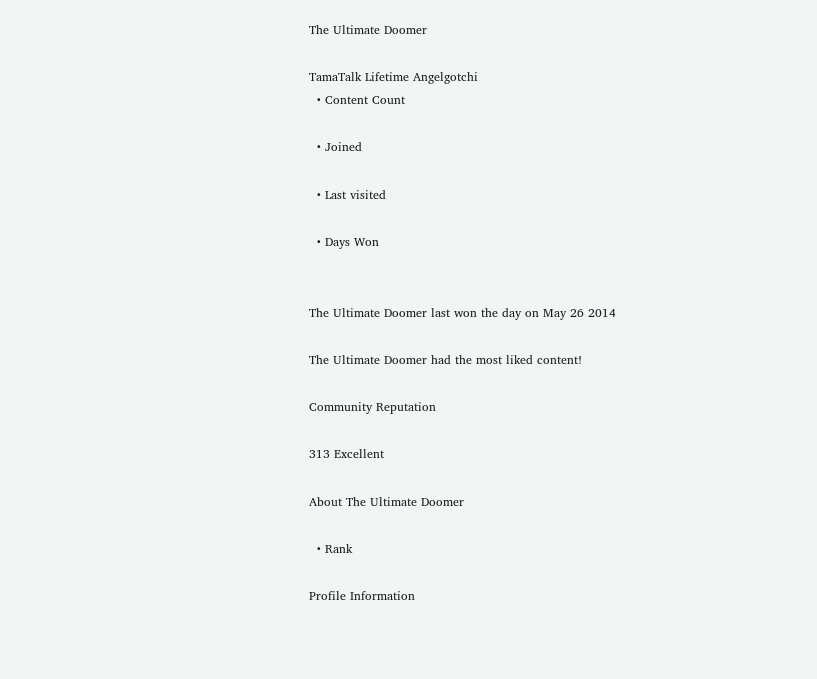The Ultimate Doomer

TamaTalk Lifetime Angelgotchi
  • Content Count

  • Joined

  • Last visited

  • Days Won


The Ultimate Doomer last won the day on May 26 2014

The Ultimate Doomer had the most liked content!

Community Reputation

313 Excellent

About The Ultimate Doomer

  • Rank

Profile Information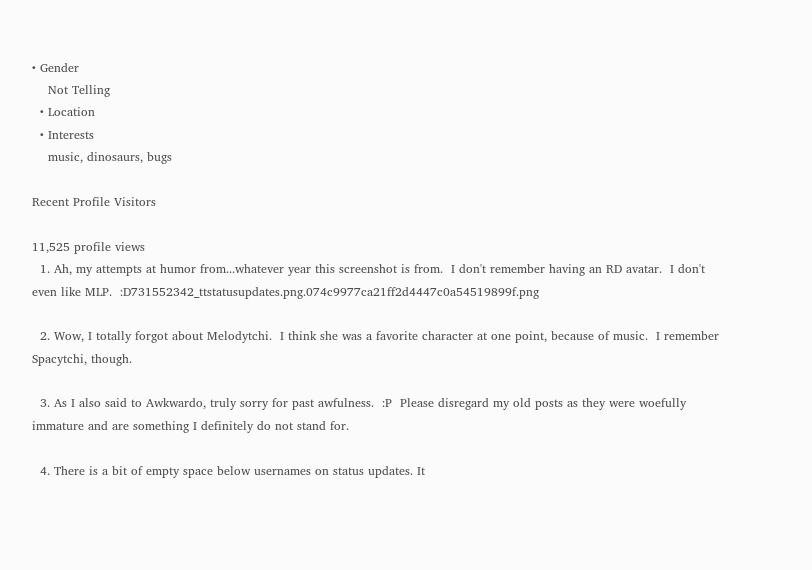• Gender
    Not Telling
  • Location
  • Interests
    music, dinosaurs, bugs

Recent Profile Visitors

11,525 profile views
  1. Ah, my attempts at humor from...whatever year this screenshot is from.  I don't remember having an RD avatar.  I don't even like MLP.  :D731552342_ttstatusupdates.png.074c9977ca21ff2d4447c0a54519899f.png

  2. Wow, I totally forgot about Melodytchi.  I think she was a favorite character at one point, because of music.  I remember Spacytchi, though.

  3. As I also said to Awkwardo, truly sorry for past awfulness.  :P  Please disregard my old posts as they were woefully immature and are something I definitely do not stand for.

  4. There is a bit of empty space below usernames on status updates. It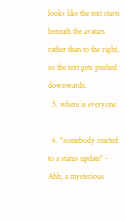looks like the text starts beneath the avatars rather than to the right, so the text gets pushed downwards.
  5. where is everyone

  6. "somebody reacted to a status update" - Ahh, a mysterious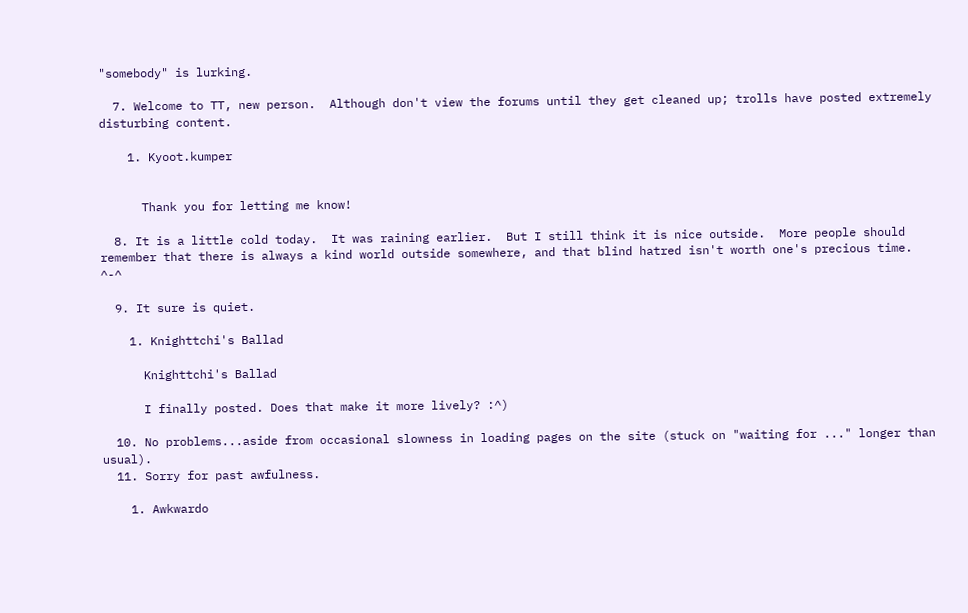"somebody" is lurking.

  7. Welcome to TT, new person.  Although don't view the forums until they get cleaned up; trolls have posted extremely disturbing content.

    1. Kyoot.kumper


      Thank you for letting me know!

  8. It is a little cold today.  It was raining earlier.  But I still think it is nice outside.  More people should remember that there is always a kind world outside somewhere, and that blind hatred isn't worth one's precious time.  ^-^

  9. It sure is quiet.

    1. Knighttchi's Ballad

      Knighttchi's Ballad

      I finally posted. Does that make it more lively? :^)

  10. No problems...aside from occasional slowness in loading pages on the site (stuck on "waiting for ..." longer than usual).
  11. Sorry for past awfulness.

    1. Awkwardo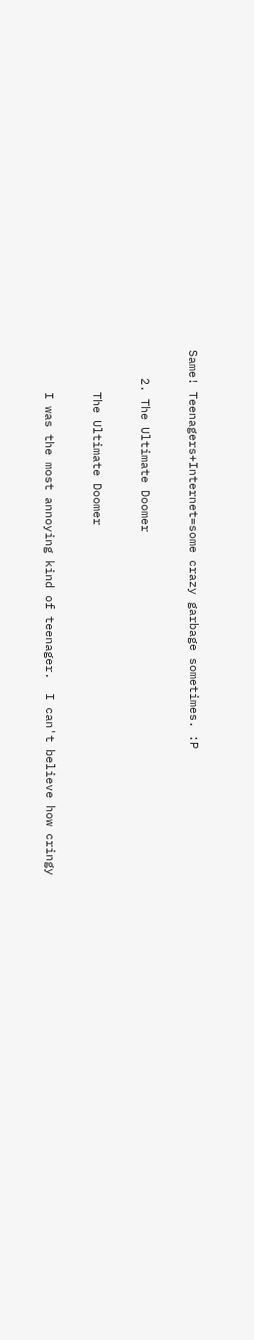Same! Teenagers+Internet=some crazy garbage sometimes. :P

    2. The Ultimate Doomer

      The Ultimate Doomer

      I was the most annoying kind of teenager.  I can't believe how cringy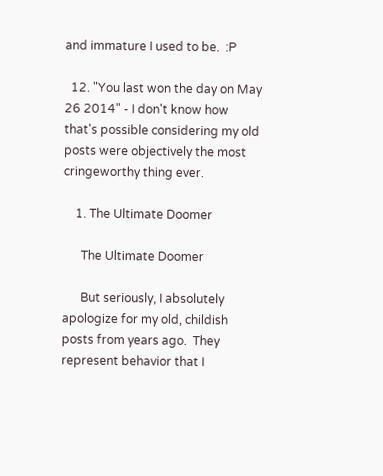and immature I used to be.  :P

  12. "You last won the day on May 26 2014" - I don't know how that's possible considering my old posts were objectively the most cringeworthy thing ever.

    1. The Ultimate Doomer

      The Ultimate Doomer

      But seriously, I absolutely apologize for my old, childish posts from years ago.  They represent behavior that I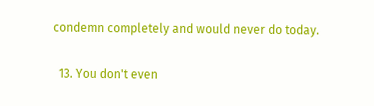condemn completely and would never do today.

  13. You don't even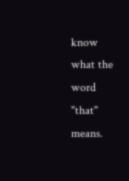know what the word "that" means.